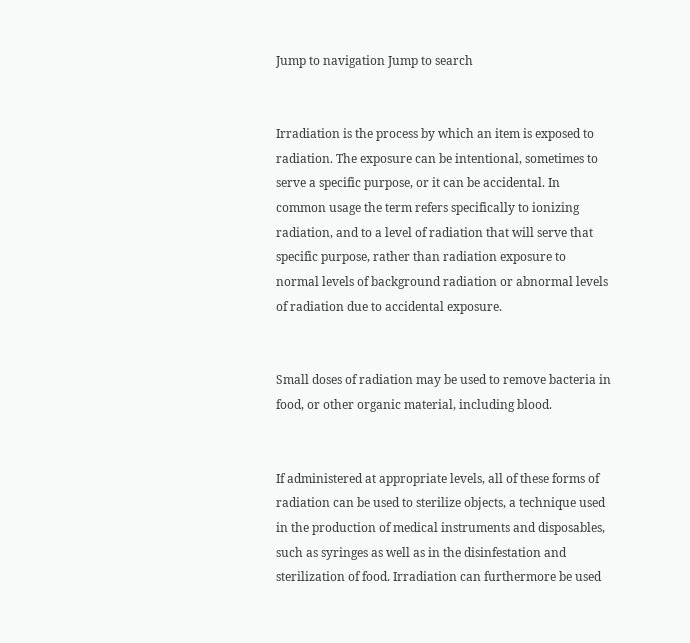Jump to navigation Jump to search


Irradiation is the process by which an item is exposed to radiation. The exposure can be intentional, sometimes to serve a specific purpose, or it can be accidental. In common usage the term refers specifically to ionizing radiation, and to a level of radiation that will serve that specific purpose, rather than radiation exposure to normal levels of background radiation or abnormal levels of radiation due to accidental exposure.


Small doses of radiation may be used to remove bacteria in food, or other organic material, including blood.


If administered at appropriate levels, all of these forms of radiation can be used to sterilize objects, a technique used in the production of medical instruments and disposables, such as syringes as well as in the disinfestation and sterilization of food. Irradiation can furthermore be used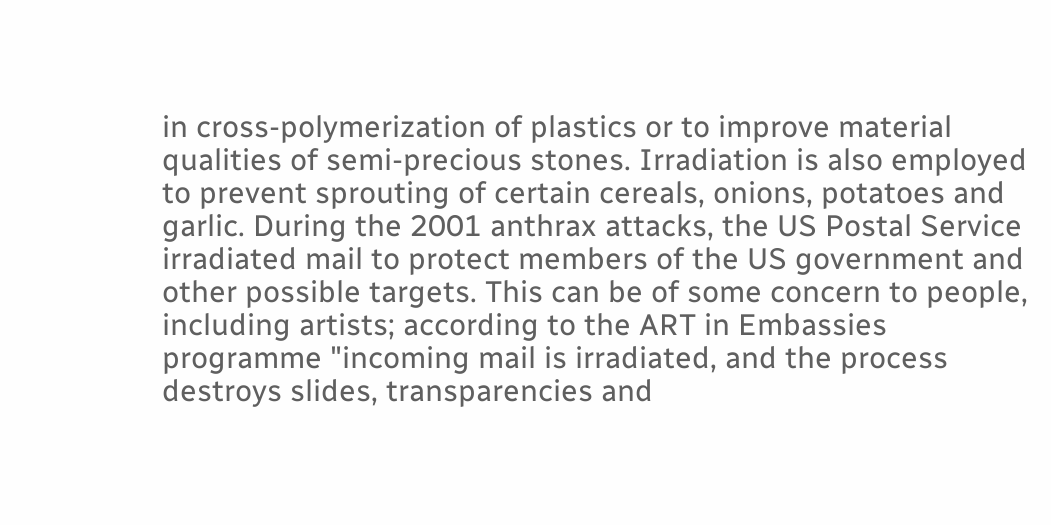in cross-polymerization of plastics or to improve material qualities of semi-precious stones. Irradiation is also employed to prevent sprouting of certain cereals, onions, potatoes and garlic. During the 2001 anthrax attacks, the US Postal Service irradiated mail to protect members of the US government and other possible targets. This can be of some concern to people, including artists; according to the ART in Embassies programme "incoming mail is irradiated, and the process destroys slides, transparencies and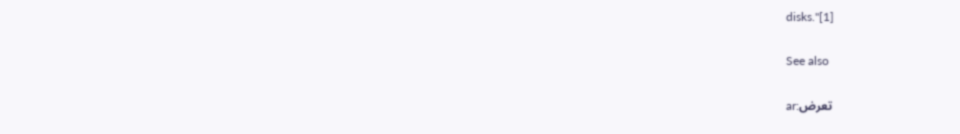disks."[1]

See also

ar:تعرض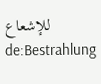للإشعاع de:Bestrahlung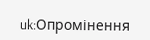uk:Опромінення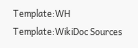Template:WH Template:WikiDoc Sources